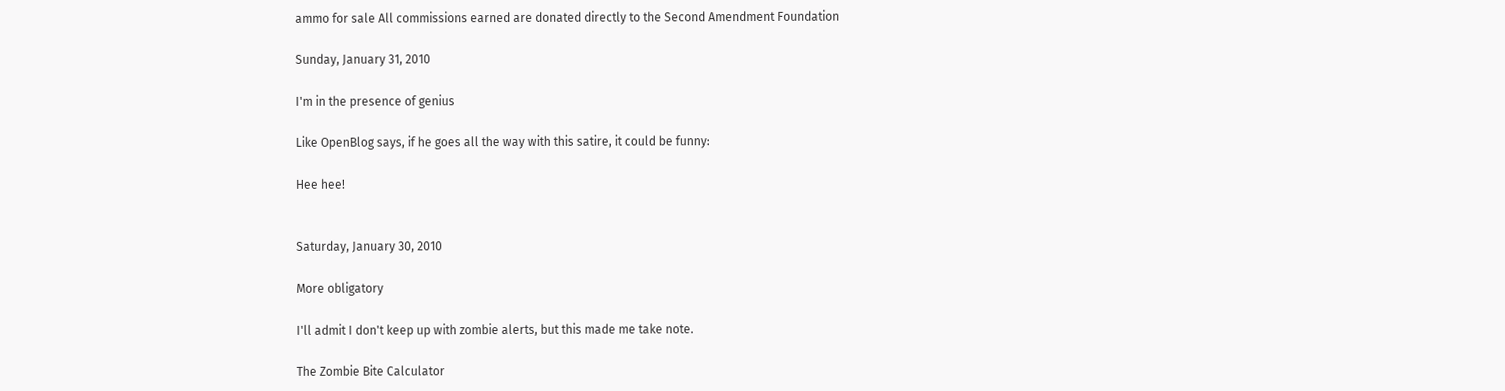ammo for sale All commissions earned are donated directly to the Second Amendment Foundation

Sunday, January 31, 2010

I'm in the presence of genius

Like OpenBlog says, if he goes all the way with this satire, it could be funny:

Hee hee!


Saturday, January 30, 2010

More obligatory

I'll admit I don't keep up with zombie alerts, but this made me take note.

The Zombie Bite Calculator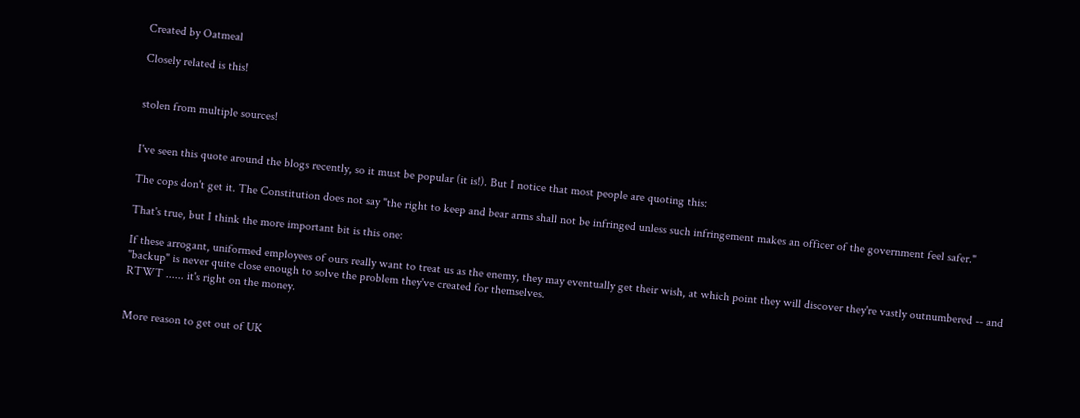Created by Oatmeal

Closely related is this!


stolen from multiple sources!


I've seen this quote around the blogs recently, so it must be popular (it is!). But I notice that most people are quoting this:

The cops don't get it. The Constitution does not say "the right to keep and bear arms shall not be infringed unless such infringement makes an officer of the government feel safer."

That's true, but I think the more important bit is this one:

If these arrogant, uniformed employees of ours really want to treat us as the enemy, they may eventually get their wish, at which point they will discover they're vastly outnumbered -- and "backup" is never quite close enough to solve the problem they've created for themselves.
RTWT ...... it's right on the money.


More reason to get out of UK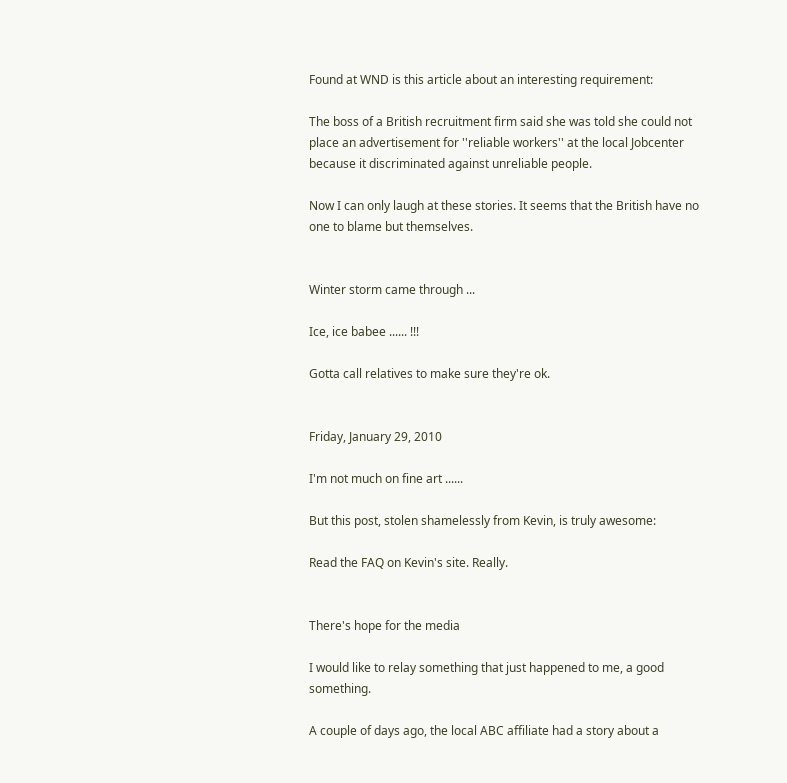Found at WND is this article about an interesting requirement:

The boss of a British recruitment firm said she was told she could not place an advertisement for ''reliable workers'' at the local Jobcenter because it discriminated against unreliable people.

Now I can only laugh at these stories. It seems that the British have no one to blame but themselves.


Winter storm came through ...

Ice, ice babee ...... !!!

Gotta call relatives to make sure they're ok.


Friday, January 29, 2010

I'm not much on fine art ......

But this post, stolen shamelessly from Kevin, is truly awesome:

Read the FAQ on Kevin's site. Really.


There's hope for the media

I would like to relay something that just happened to me, a good something.

A couple of days ago, the local ABC affiliate had a story about a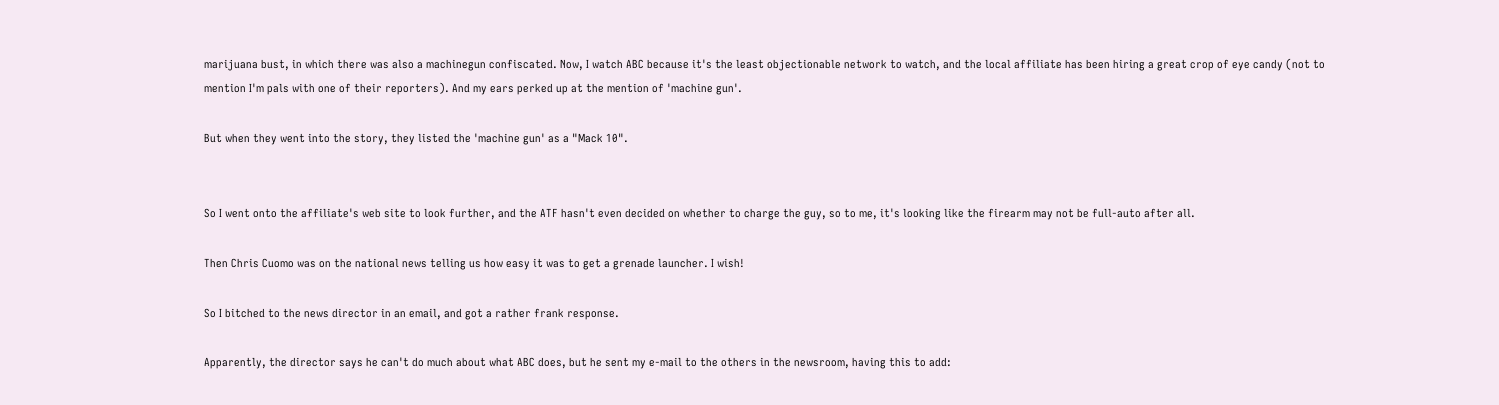marijuana bust, in which there was also a machinegun confiscated. Now, I watch ABC because it's the least objectionable network to watch, and the local affiliate has been hiring a great crop of eye candy (not to mention I'm pals with one of their reporters). And my ears perked up at the mention of 'machine gun'.

But when they went into the story, they listed the 'machine gun' as a "Mack 10".


So I went onto the affiliate's web site to look further, and the ATF hasn't even decided on whether to charge the guy, so to me, it's looking like the firearm may not be full-auto after all.

Then Chris Cuomo was on the national news telling us how easy it was to get a grenade launcher. I wish!

So I bitched to the news director in an email, and got a rather frank response.

Apparently, the director says he can't do much about what ABC does, but he sent my e-mail to the others in the newsroom, having this to add: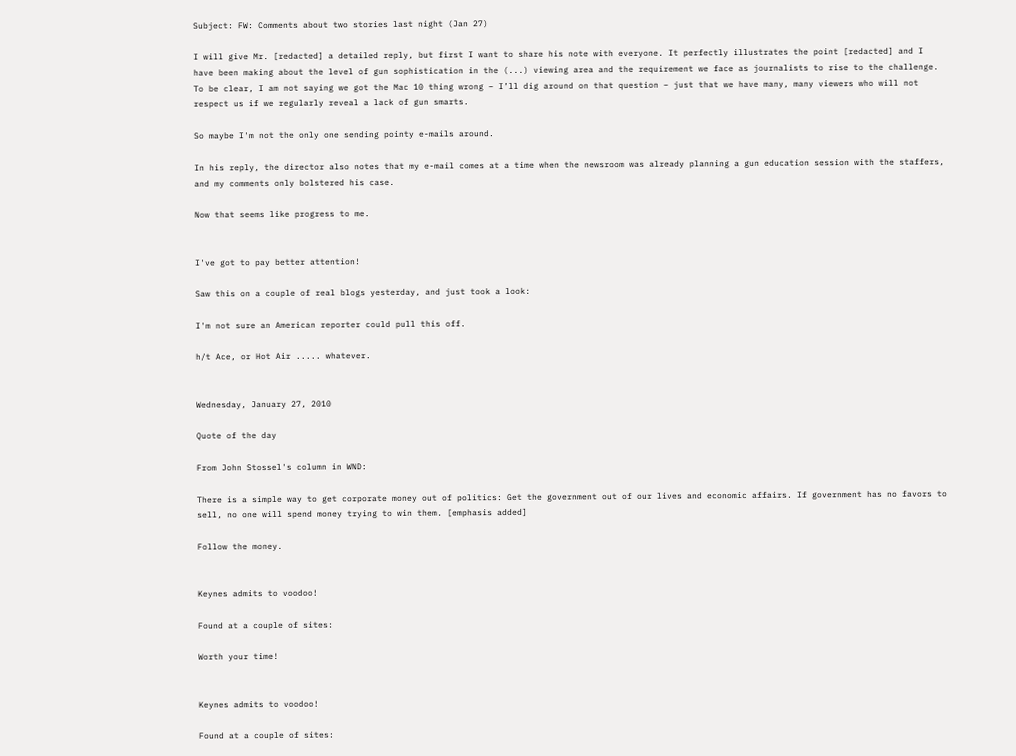Subject: FW: Comments about two stories last night (Jan 27)

I will give Mr. [redacted] a detailed reply, but first I want to share his note with everyone. It perfectly illustrates the point [redacted] and I have been making about the level of gun sophistication in the (...) viewing area and the requirement we face as journalists to rise to the challenge. To be clear, I am not saying we got the Mac 10 thing wrong – I’ll dig around on that question – just that we have many, many viewers who will not respect us if we regularly reveal a lack of gun smarts.

So maybe I'm not the only one sending pointy e-mails around.

In his reply, the director also notes that my e-mail comes at a time when the newsroom was already planning a gun education session with the staffers, and my comments only bolstered his case.

Now that seems like progress to me.


I've got to pay better attention!

Saw this on a couple of real blogs yesterday, and just took a look:

I'm not sure an American reporter could pull this off.

h/t Ace, or Hot Air ..... whatever.


Wednesday, January 27, 2010

Quote of the day

From John Stossel's column in WND:

There is a simple way to get corporate money out of politics: Get the government out of our lives and economic affairs. If government has no favors to sell, no one will spend money trying to win them. [emphasis added]

Follow the money.


Keynes admits to voodoo!

Found at a couple of sites:

Worth your time!


Keynes admits to voodoo!

Found at a couple of sites: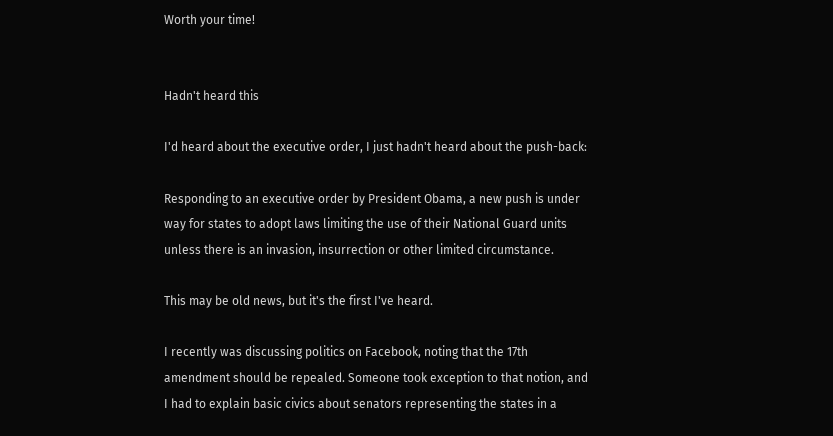Worth your time!


Hadn't heard this

I'd heard about the executive order, I just hadn't heard about the push-back:

Responding to an executive order by President Obama, a new push is under way for states to adopt laws limiting the use of their National Guard units unless there is an invasion, insurrection or other limited circumstance.

This may be old news, but it's the first I've heard.

I recently was discussing politics on Facebook, noting that the 17th amendment should be repealed. Someone took exception to that notion, and I had to explain basic civics about senators representing the states in a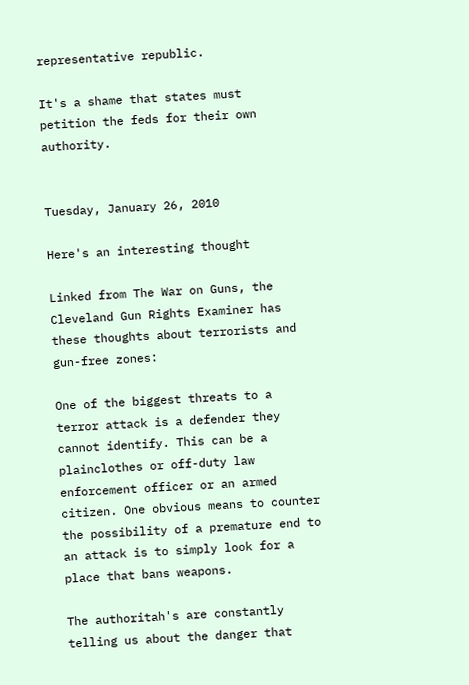representative republic.

It's a shame that states must petition the feds for their own authority.


Tuesday, January 26, 2010

Here's an interesting thought

Linked from The War on Guns, the Cleveland Gun Rights Examiner has these thoughts about terrorists and gun-free zones:

One of the biggest threats to a terror attack is a defender they cannot identify. This can be a plainclothes or off-duty law enforcement officer or an armed citizen. One obvious means to counter the possibility of a premature end to an attack is to simply look for a place that bans weapons.

The authoritah's are constantly telling us about the danger that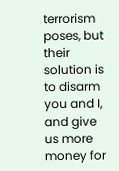terrorism poses, but their solution is to disarm you and I, and give us more money for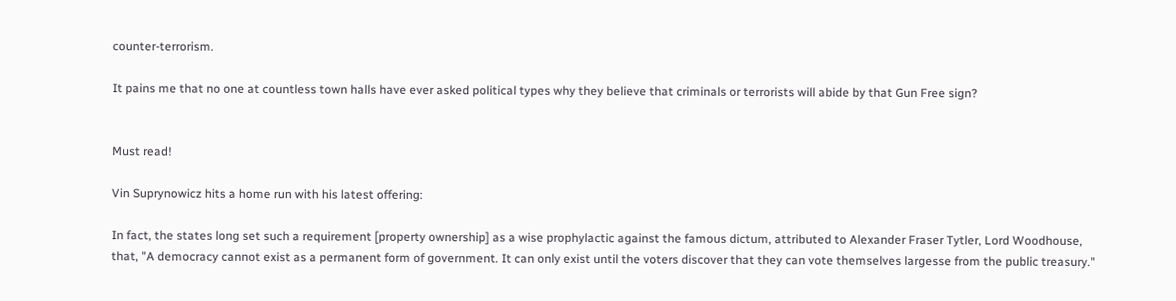counter-terrorism.

It pains me that no one at countless town halls have ever asked political types why they believe that criminals or terrorists will abide by that Gun Free sign?


Must read!

Vin Suprynowicz hits a home run with his latest offering:

In fact, the states long set such a requirement [property ownership] as a wise prophylactic against the famous dictum, attributed to Alexander Fraser Tytler, Lord Woodhouse, that, "A democracy cannot exist as a permanent form of government. It can only exist until the voters discover that they can vote themselves largesse from the public treasury."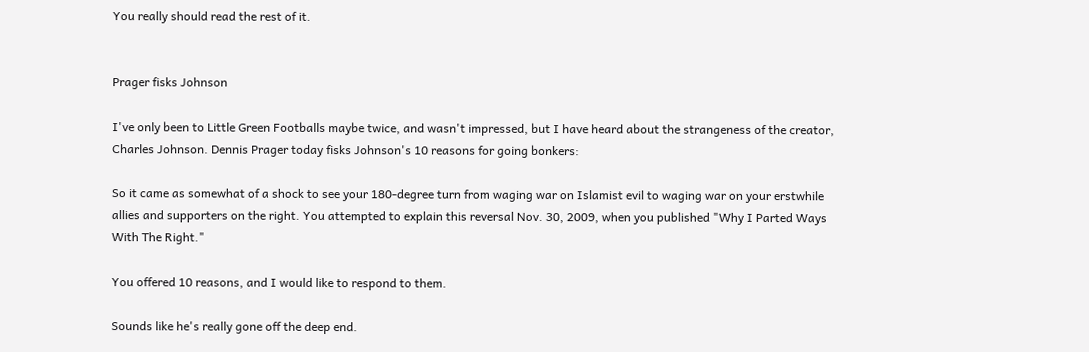You really should read the rest of it.


Prager fisks Johnson

I've only been to Little Green Footballs maybe twice, and wasn't impressed, but I have heard about the strangeness of the creator, Charles Johnson. Dennis Prager today fisks Johnson's 10 reasons for going bonkers:

So it came as somewhat of a shock to see your 180-degree turn from waging war on Islamist evil to waging war on your erstwhile allies and supporters on the right. You attempted to explain this reversal Nov. 30, 2009, when you published "Why I Parted Ways With The Right."

You offered 10 reasons, and I would like to respond to them.

Sounds like he's really gone off the deep end.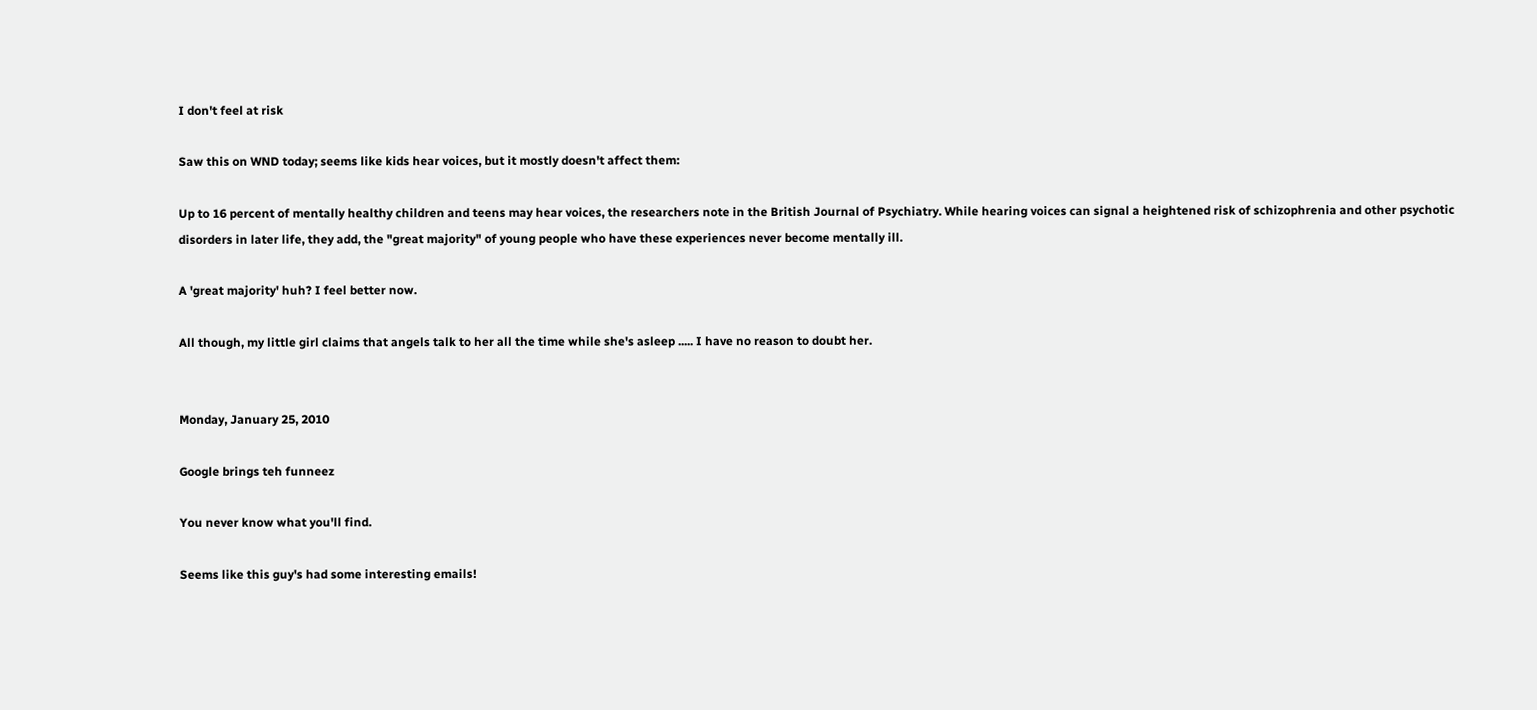I don't feel at risk

Saw this on WND today; seems like kids hear voices, but it mostly doesn't affect them:

Up to 16 percent of mentally healthy children and teens may hear voices, the researchers note in the British Journal of Psychiatry. While hearing voices can signal a heightened risk of schizophrenia and other psychotic disorders in later life, they add, the "great majority" of young people who have these experiences never become mentally ill.

A 'great majority' huh? I feel better now.

All though, my little girl claims that angels talk to her all the time while she's asleep ..... I have no reason to doubt her.


Monday, January 25, 2010

Google brings teh funneez

You never know what you'll find.

Seems like this guy's had some interesting emails!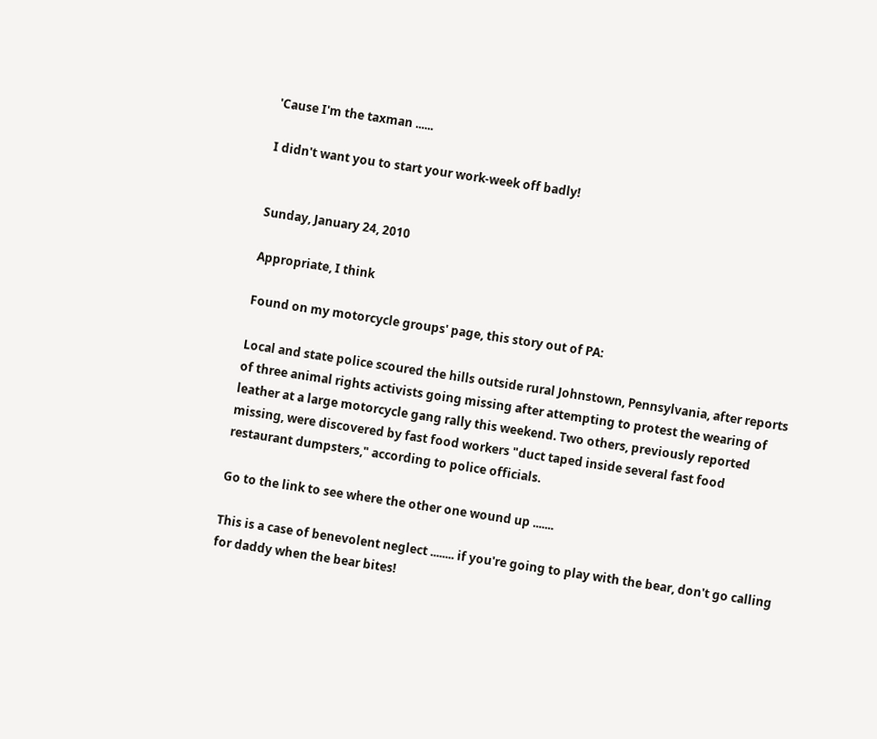'Cause I'm the taxman ......

I didn't want you to start your work-week off badly!


Sunday, January 24, 2010

Appropriate, I think

Found on my motorcycle groups' page, this story out of PA:

Local and state police scoured the hills outside rural Johnstown, Pennsylvania, after reports of three animal rights activists going missing after attempting to protest the wearing of leather at a large motorcycle gang rally this weekend. Two others, previously reported missing, were discovered by fast food workers "duct taped inside several fast food restaurant dumpsters," according to police officials.

Go to the link to see where the other one wound up .......

This is a case of benevolent neglect ........ if you're going to play with the bear, don't go calling for daddy when the bear bites!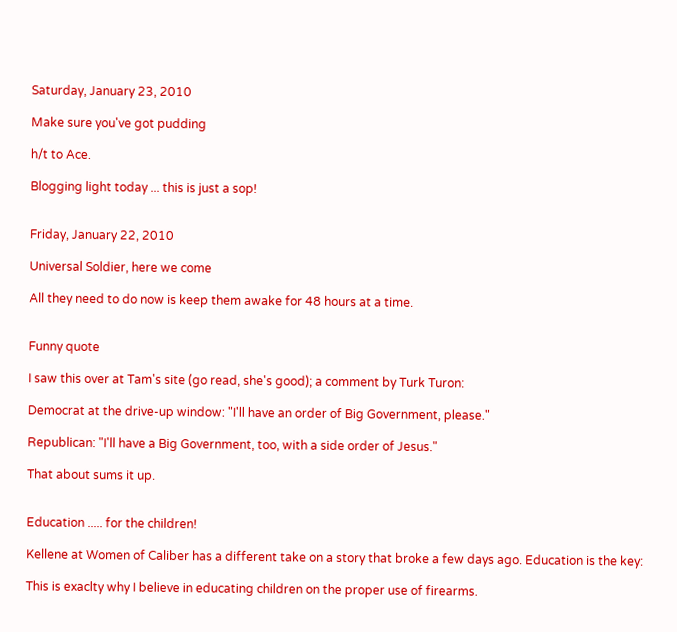Saturday, January 23, 2010

Make sure you've got pudding

h/t to Ace.

Blogging light today ... this is just a sop!


Friday, January 22, 2010

Universal Soldier, here we come

All they need to do now is keep them awake for 48 hours at a time.


Funny quote

I saw this over at Tam's site (go read, she's good); a comment by Turk Turon:

Democrat at the drive-up window: "I'll have an order of Big Government, please."

Republican: "I'll have a Big Government, too, with a side order of Jesus."

That about sums it up.


Education ..... for the children!

Kellene at Women of Caliber has a different take on a story that broke a few days ago. Education is the key:

This is exaclty why I believe in educating children on the proper use of firearms.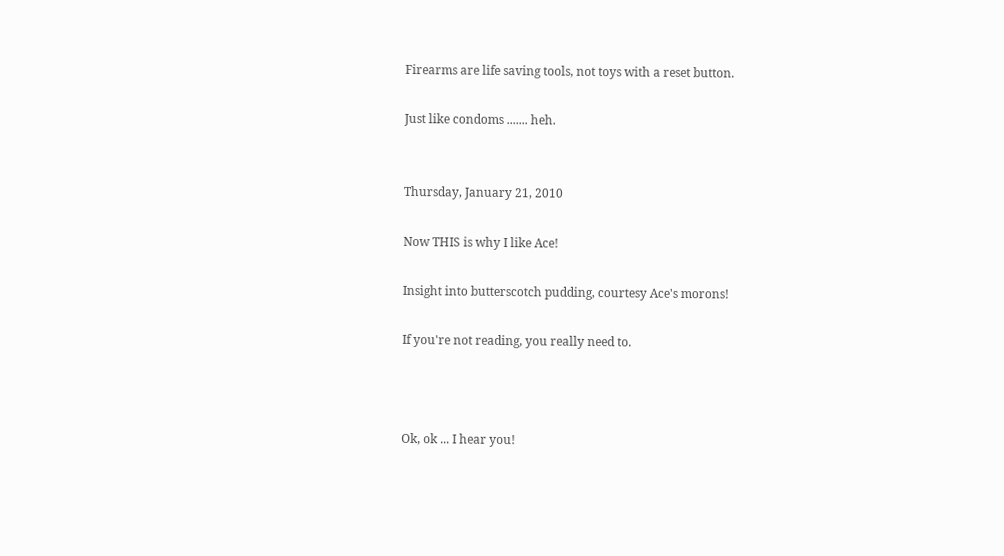Firearms are life saving tools, not toys with a reset button.

Just like condoms ....... heh.


Thursday, January 21, 2010

Now THIS is why I like Ace!

Insight into butterscotch pudding, courtesy Ace's morons!

If you're not reading, you really need to.



Ok, ok ... I hear you!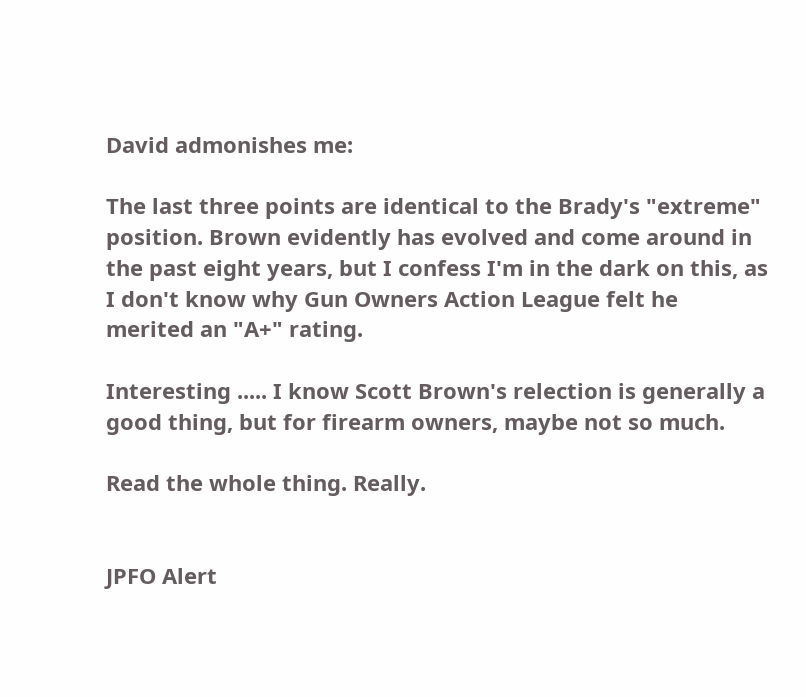David admonishes me:

The last three points are identical to the Brady's "extreme" position. Brown evidently has evolved and come around in the past eight years, but I confess I'm in the dark on this, as I don't know why Gun Owners Action League felt he merited an "A+" rating.

Interesting ..... I know Scott Brown's relection is generally a good thing, but for firearm owners, maybe not so much.

Read the whole thing. Really.


JPFO Alert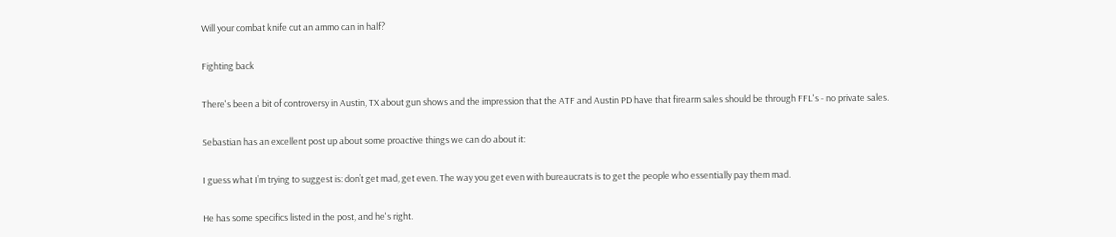Will your combat knife cut an ammo can in half?

Fighting back

There's been a bit of controversy in Austin, TX about gun shows and the impression that the ATF and Austin PD have that firearm sales should be through FFL's - no private sales.

Sebastian has an excellent post up about some proactive things we can do about it:

I guess what I’m trying to suggest is: don’t get mad, get even. The way you get even with bureaucrats is to get the people who essentially pay them mad.

He has some specifics listed in the post, and he's right.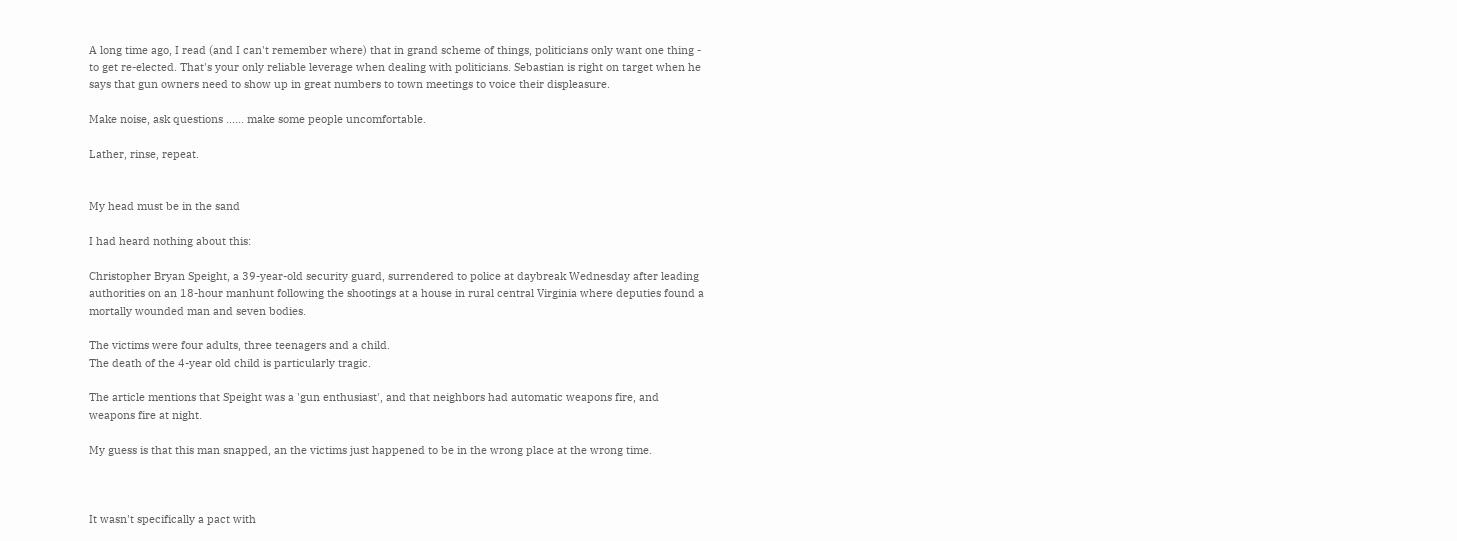A long time ago, I read (and I can't remember where) that in grand scheme of things, politicians only want one thing - to get re-elected. That's your only reliable leverage when dealing with politicians. Sebastian is right on target when he says that gun owners need to show up in great numbers to town meetings to voice their displeasure.

Make noise, ask questions ...... make some people uncomfortable.

Lather, rinse, repeat.


My head must be in the sand

I had heard nothing about this:

Christopher Bryan Speight, a 39-year-old security guard, surrendered to police at daybreak Wednesday after leading authorities on an 18-hour manhunt following the shootings at a house in rural central Virginia where deputies found a mortally wounded man and seven bodies.

The victims were four adults, three teenagers and a child.
The death of the 4-year old child is particularly tragic.

The article mentions that Speight was a 'gun enthusiast', and that neighbors had automatic weapons fire, and weapons fire at night.

My guess is that this man snapped, an the victims just happened to be in the wrong place at the wrong time.



It wasn't specifically a pact with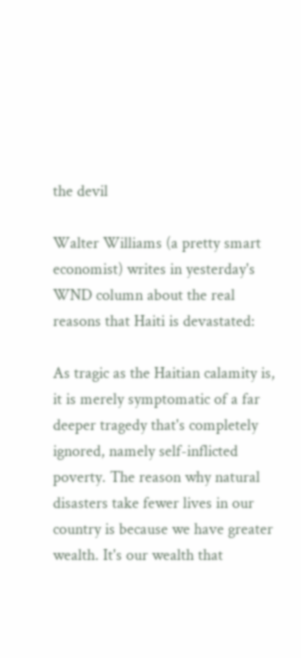the devil

Walter Williams (a pretty smart economist) writes in yesterday's WND column about the real reasons that Haiti is devastated:

As tragic as the Haitian calamity is, it is merely symptomatic of a far deeper tragedy that's completely ignored, namely self-inflicted poverty. The reason why natural disasters take fewer lives in our country is because we have greater wealth. It's our wealth that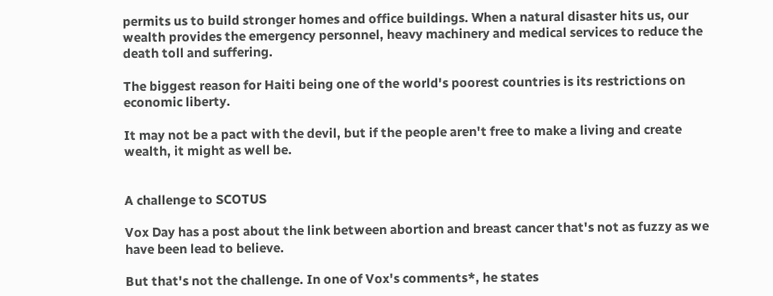permits us to build stronger homes and office buildings. When a natural disaster hits us, our wealth provides the emergency personnel, heavy machinery and medical services to reduce the death toll and suffering.

The biggest reason for Haiti being one of the world's poorest countries is its restrictions on economic liberty.

It may not be a pact with the devil, but if the people aren't free to make a living and create wealth, it might as well be.


A challenge to SCOTUS

Vox Day has a post about the link between abortion and breast cancer that's not as fuzzy as we have been lead to believe.

But that's not the challenge. In one of Vox's comments*, he states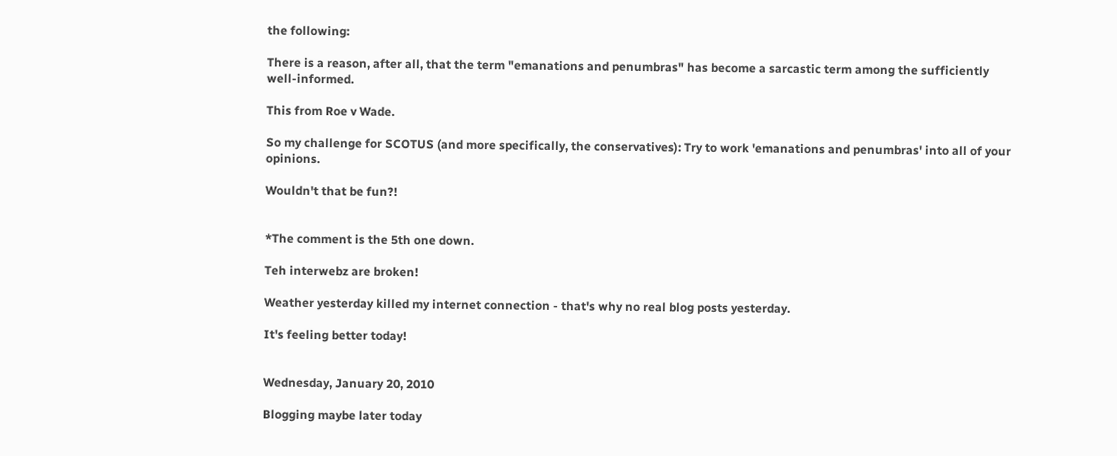the following:

There is a reason, after all, that the term "emanations and penumbras" has become a sarcastic term among the sufficiently well-informed.

This from Roe v Wade.

So my challenge for SCOTUS (and more specifically, the conservatives): Try to work 'emanations and penumbras' into all of your opinions.

Wouldn't that be fun?!


*The comment is the 5th one down.

Teh interwebz are broken!

Weather yesterday killed my internet connection - that's why no real blog posts yesterday.

It's feeling better today!


Wednesday, January 20, 2010

Blogging maybe later today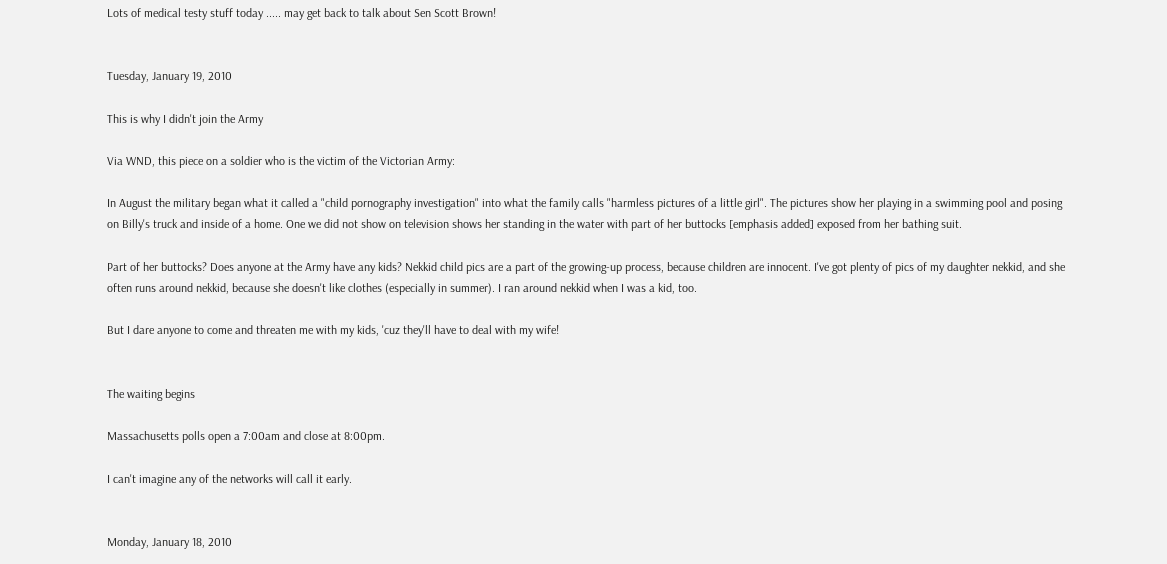Lots of medical testy stuff today ..... may get back to talk about Sen Scott Brown!


Tuesday, January 19, 2010

This is why I didn't join the Army

Via WND, this piece on a soldier who is the victim of the Victorian Army:

In August the military began what it called a "child pornography investigation" into what the family calls "harmless pictures of a little girl". The pictures show her playing in a swimming pool and posing on Billy's truck and inside of a home. One we did not show on television shows her standing in the water with part of her buttocks [emphasis added] exposed from her bathing suit.

Part of her buttocks? Does anyone at the Army have any kids? Nekkid child pics are a part of the growing-up process, because children are innocent. I've got plenty of pics of my daughter nekkid, and she often runs around nekkid, because she doesn't like clothes (especially in summer). I ran around nekkid when I was a kid, too.

But I dare anyone to come and threaten me with my kids, 'cuz they'll have to deal with my wife!


The waiting begins

Massachusetts polls open a 7:00am and close at 8:00pm.

I can't imagine any of the networks will call it early.


Monday, January 18, 2010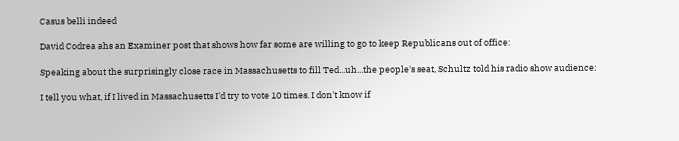Casus belli indeed

David Codrea ahs an Examiner post that shows how far some are willing to go to keep Republicans out of office:

Speaking about the surprisingly close race in Massachusetts to fill Ted...uh...the people's seat, Schultz told his radio show audience:

I tell you what, if I lived in Massachusetts I'd try to vote 10 times. I don't know if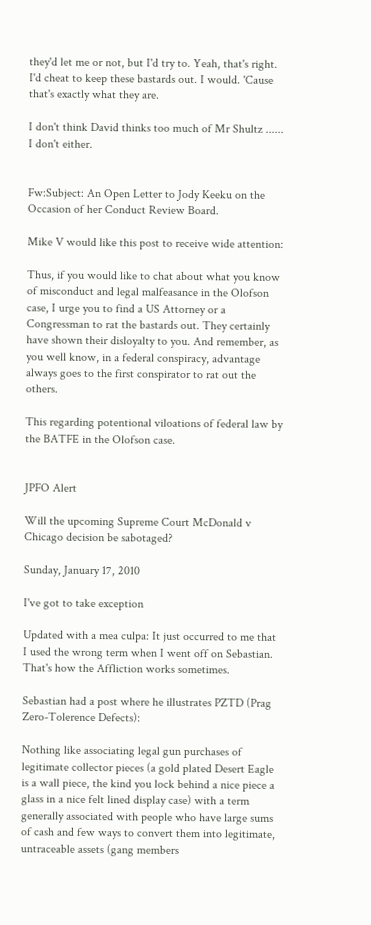they'd let me or not, but I'd try to. Yeah, that's right. I'd cheat to keep these bastards out. I would. 'Cause that's exactly what they are.

I don't think David thinks too much of Mr Shultz ...... I don't either.


Fw:Subject: An Open Letter to Jody Keeku on the Occasion of her Conduct Review Board.

Mike V would like this post to receive wide attention:

Thus, if you would like to chat about what you know of misconduct and legal malfeasance in the Olofson case, I urge you to find a US Attorney or a Congressman to rat the bastards out. They certainly have shown their disloyalty to you. And remember, as you well know, in a federal conspiracy, advantage always goes to the first conspirator to rat out the others.

This regarding potentional viloations of federal law by the BATFE in the Olofson case.


JPFO Alert

Will the upcoming Supreme Court McDonald v Chicago decision be sabotaged?

Sunday, January 17, 2010

I've got to take exception

Updated with a mea culpa: It just occurred to me that I used the wrong term when I went off on Sebastian. That's how the Affliction works sometimes.

Sebastian had a post where he illustrates PZTD (Prag Zero-Tolerence Defects):

Nothing like associating legal gun purchases of legitimate collector pieces (a gold plated Desert Eagle is a wall piece, the kind you lock behind a nice piece a glass in a nice felt lined display case) with a term generally associated with people who have large sums of cash and few ways to convert them into legitimate, untraceable assets (gang members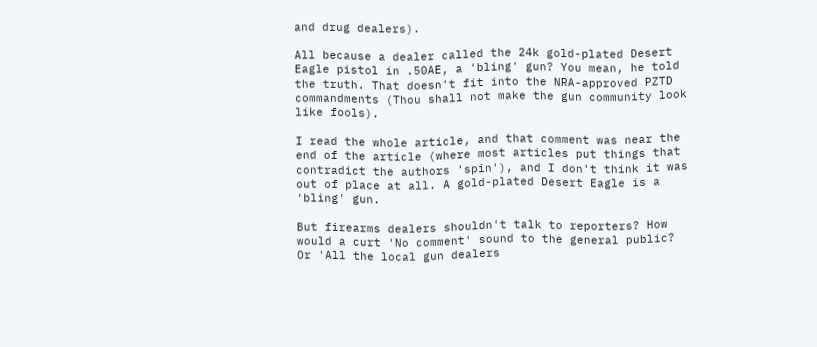and drug dealers).

All because a dealer called the 24k gold-plated Desert Eagle pistol in .50AE, a 'bling' gun? You mean, he told the truth. That doesn't fit into the NRA-approved PZTD commandments (Thou shall not make the gun community look like fools).

I read the whole article, and that comment was near the end of the article (where most articles put things that contradict the authors 'spin'), and I don't think it was out of place at all. A gold-plated Desert Eagle is a 'bling' gun.

But firearms dealers shouldn't talk to reporters? How would a curt 'No comment' sound to the general public? Or 'All the local gun dealers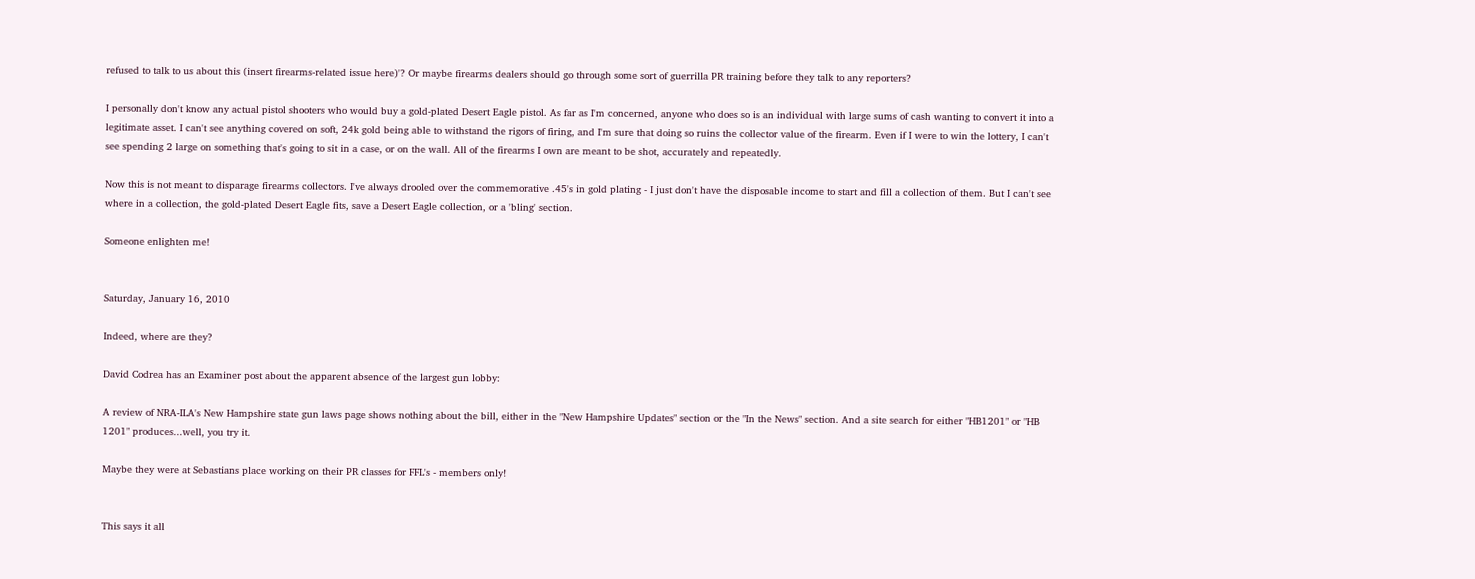refused to talk to us about this (insert firearms-related issue here)'? Or maybe firearms dealers should go through some sort of guerrilla PR training before they talk to any reporters?

I personally don't know any actual pistol shooters who would buy a gold-plated Desert Eagle pistol. As far as I'm concerned, anyone who does so is an individual with large sums of cash wanting to convert it into a legitimate asset. I can't see anything covered on soft, 24k gold being able to withstand the rigors of firing, and I'm sure that doing so ruins the collector value of the firearm. Even if I were to win the lottery, I can't see spending 2 large on something that's going to sit in a case, or on the wall. All of the firearms I own are meant to be shot, accurately and repeatedly.

Now this is not meant to disparage firearms collectors. I've always drooled over the commemorative .45's in gold plating - I just don't have the disposable income to start and fill a collection of them. But I can't see where in a collection, the gold-plated Desert Eagle fits, save a Desert Eagle collection, or a 'bling' section.

Someone enlighten me!


Saturday, January 16, 2010

Indeed, where are they?

David Codrea has an Examiner post about the apparent absence of the largest gun lobby:

A review of NRA-ILA's New Hampshire state gun laws page shows nothing about the bill, either in the "New Hampshire Updates" section or the "In the News" section. And a site search for either "HB1201" or "HB 1201" produces...well, you try it.

Maybe they were at Sebastians place working on their PR classes for FFL's - members only!


This says it all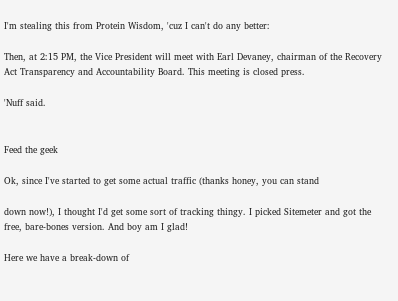I'm stealing this from Protein Wisdom, 'cuz I can't do any better:

Then, at 2:15 PM, the Vice President will meet with Earl Devaney, chairman of the Recovery Act Transparency and Accountability Board. This meeting is closed press.

'Nuff said.


Feed the geek

Ok, since I've started to get some actual traffic (thanks honey, you can stand

down now!), I thought I'd get some sort of tracking thingy. I picked Sitemeter and got the free, bare-bones version. And boy am I glad!

Here we have a break-down of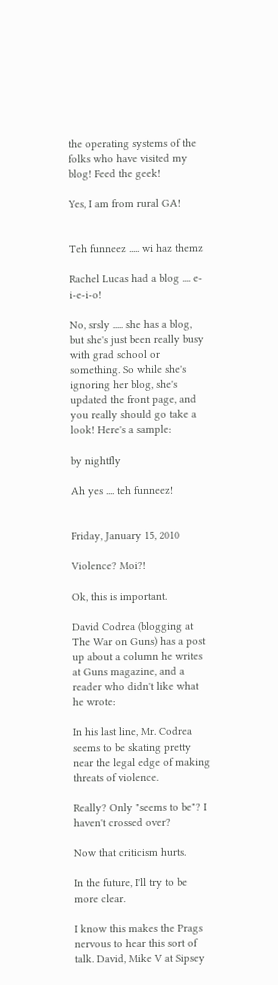the operating systems of the folks who have visited my blog! Feed the geek!

Yes, I am from rural GA!


Teh funneez ..... wi haz themz

Rachel Lucas had a blog .... e-i-e-i-o!

No, srsly ..... she has a blog, but she's just been really busy with grad school or something. So while she's ignoring her blog, she's updated the front page, and you really should go take a look! Here's a sample:

by nightfly

Ah yes .... teh funneez!


Friday, January 15, 2010

Violence? Moi?!

Ok, this is important.

David Codrea (blogging at The War on Guns) has a post up about a column he writes at Guns magazine, and a reader who didn't like what he wrote:

In his last line, Mr. Codrea seems to be skating pretty near the legal edge of making threats of violence.

Really? Only "seems to be"? I haven't crossed over?

Now that criticism hurts.

In the future, I'll try to be more clear.

I know this makes the Prags nervous to hear this sort of talk. David, Mike V at Sipsey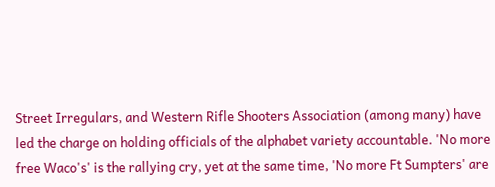Street Irregulars, and Western Rifle Shooters Association (among many) have led the charge on holding officials of the alphabet variety accountable. 'No more free Waco's' is the rallying cry, yet at the same time, 'No more Ft Sumpters' are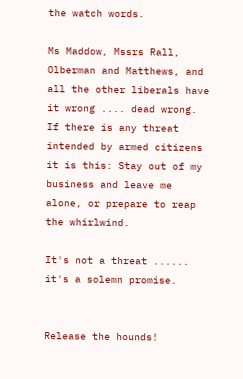the watch words.

Ms Maddow, Mssrs Rall, Olberman and Matthews, and all the other liberals have it wrong .... dead wrong. If there is any threat intended by armed citizens it is this: Stay out of my business and leave me alone, or prepare to reap the whirlwind.

It's not a threat ...... it's a solemn promise.


Release the hounds!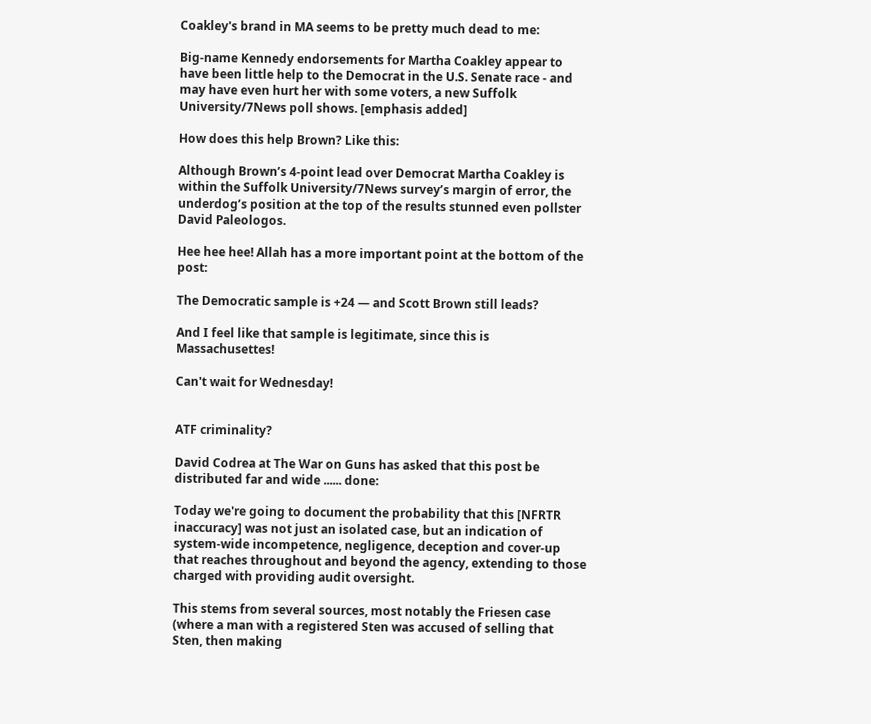Coakley's brand in MA seems to be pretty much dead to me:

Big-name Kennedy endorsements for Martha Coakley appear to have been little help to the Democrat in the U.S. Senate race - and may have even hurt her with some voters, a new Suffolk University/7News poll shows. [emphasis added]

How does this help Brown? Like this:

Although Brown’s 4-point lead over Democrat Martha Coakley is within the Suffolk University/7News survey’s margin of error, the underdog’s position at the top of the results stunned even pollster David Paleologos.

Hee hee hee! Allah has a more important point at the bottom of the post:

The Democratic sample is +24 — and Scott Brown still leads?

And I feel like that sample is legitimate, since this is Massachusettes!

Can't wait for Wednesday!


ATF criminality?

David Codrea at The War on Guns has asked that this post be distributed far and wide ...... done:

Today we're going to document the probability that this [NFRTR inaccuracy] was not just an isolated case, but an indication of system-wide incompetence, negligence, deception and cover-up that reaches throughout and beyond the agency, extending to those charged with providing audit oversight.

This stems from several sources, most notably the Friesen case (where a man with a registered Sten was accused of selling that Sten, then making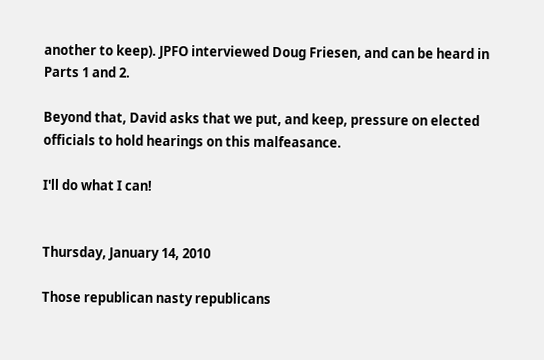another to keep). JPFO interviewed Doug Friesen, and can be heard in Parts 1 and 2.

Beyond that, David asks that we put, and keep, pressure on elected officials to hold hearings on this malfeasance.

I'll do what I can!


Thursday, January 14, 2010

Those republican nasty republicans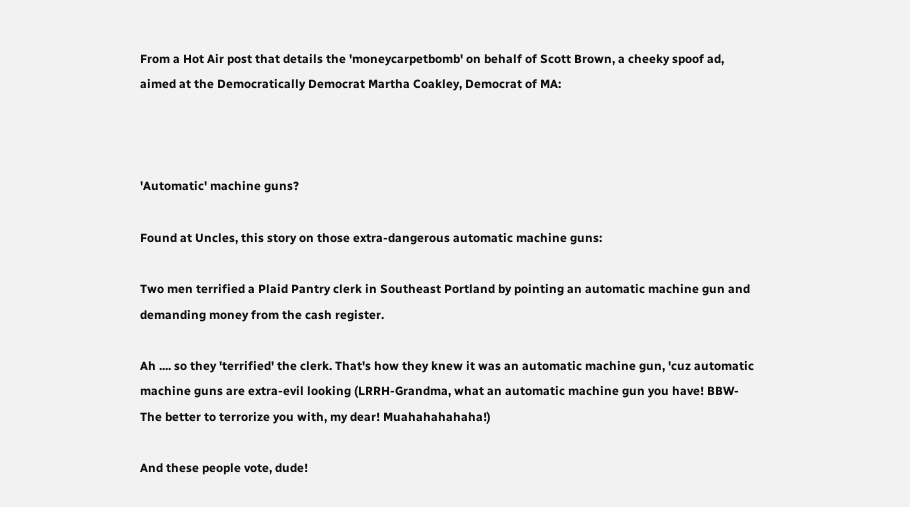From a Hot Air post that details the 'moneycarpetbomb' on behalf of Scott Brown, a cheeky spoof ad, aimed at the Democratically Democrat Martha Coakley, Democrat of MA:



'Automatic' machine guns?

Found at Uncles, this story on those extra-dangerous automatic machine guns:

Two men terrified a Plaid Pantry clerk in Southeast Portland by pointing an automatic machine gun and demanding money from the cash register.

Ah .... so they 'terrified' the clerk. That's how they knew it was an automatic machine gun, 'cuz automatic machine guns are extra-evil looking (LRRH-Grandma, what an automatic machine gun you have! BBW-The better to terrorize you with, my dear! Muahahahahaha!)

And these people vote, dude!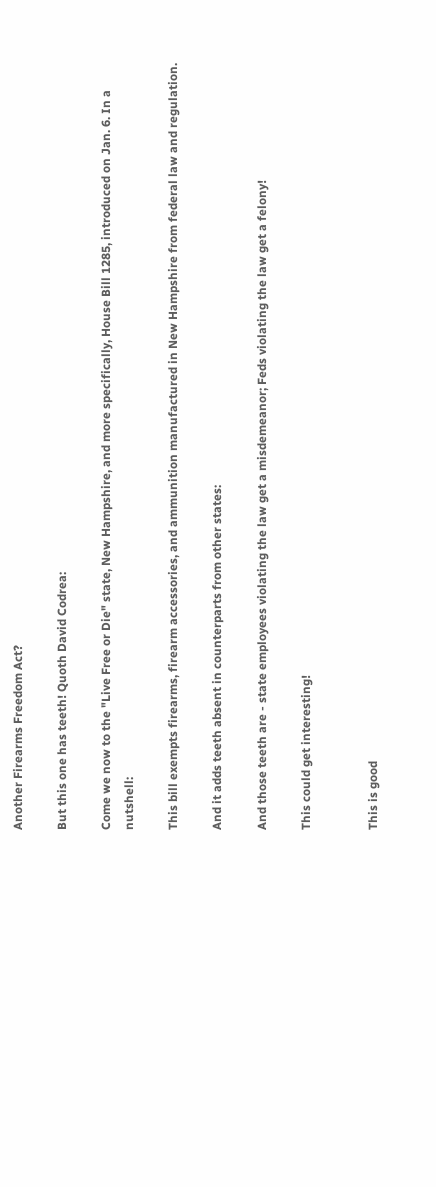Another Firearms Freedom Act?

But this one has teeth! Quoth David Codrea:

Come we now to the "Live Free or Die" state, New Hampshire, and more specifically, House Bill 1285, introduced on Jan. 6. In a nutshell:

This bill exempts firearms, firearm accessories, and ammunition manufactured in New Hampshire from federal law and regulation.

And it adds teeth absent in counterparts from other states:

And those teeth are - state employees violating the law get a misdemeanor; Feds violating the law get a felony!

This could get interesting!


This is good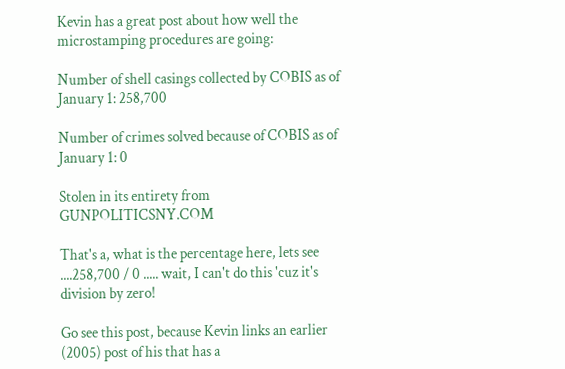Kevin has a great post about how well the microstamping procedures are going:

Number of shell casings collected by COBIS as of January 1: 258,700

Number of crimes solved because of COBIS as of January 1: 0

Stolen in its entirety from GUNPOLITICSNY.COM

That's a, what is the percentage here, lets see ....258,700 / 0 ..... wait, I can't do this 'cuz it's division by zero!

Go see this post, because Kevin links an earlier (2005) post of his that has a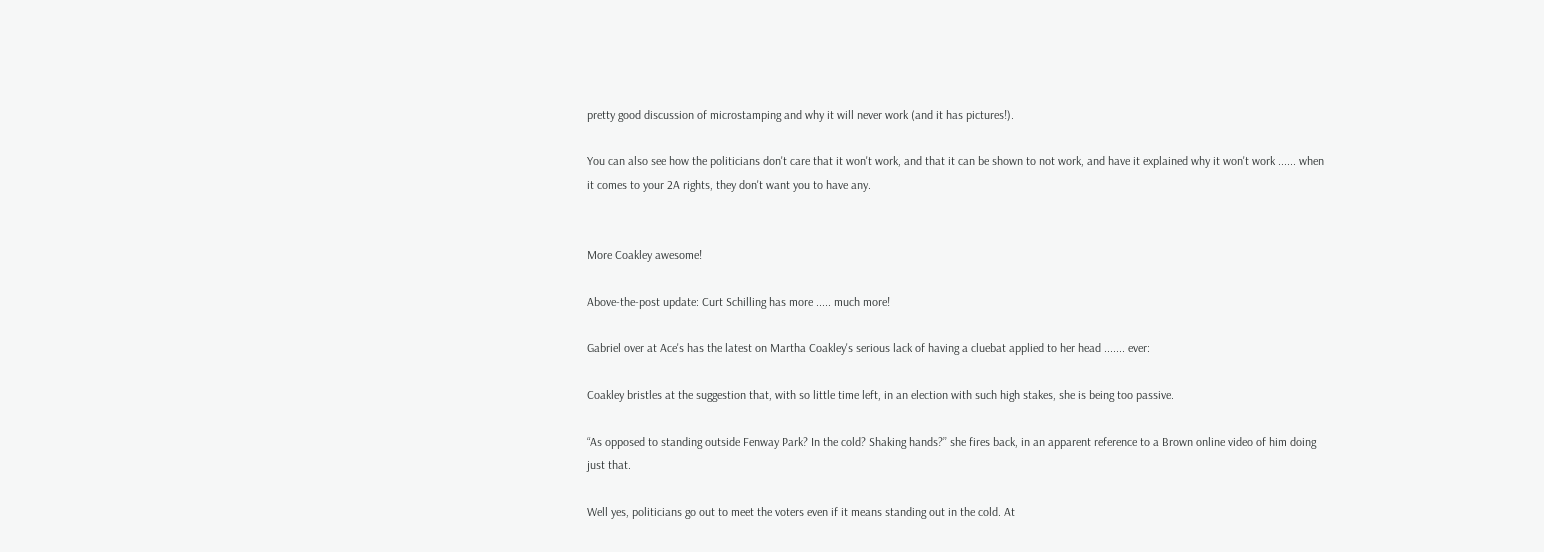pretty good discussion of microstamping and why it will never work (and it has pictures!).

You can also see how the politicians don't care that it won't work, and that it can be shown to not work, and have it explained why it won't work ...... when it comes to your 2A rights, they don't want you to have any.


More Coakley awesome!

Above-the-post update: Curt Schilling has more ..... much more!

Gabriel over at Ace's has the latest on Martha Coakley's serious lack of having a cluebat applied to her head ....... ever:

Coakley bristles at the suggestion that, with so little time left, in an election with such high stakes, she is being too passive.

“As opposed to standing outside Fenway Park? In the cold? Shaking hands?’’ she fires back, in an apparent reference to a Brown online video of him doing just that.

Well yes, politicians go out to meet the voters even if it means standing out in the cold. At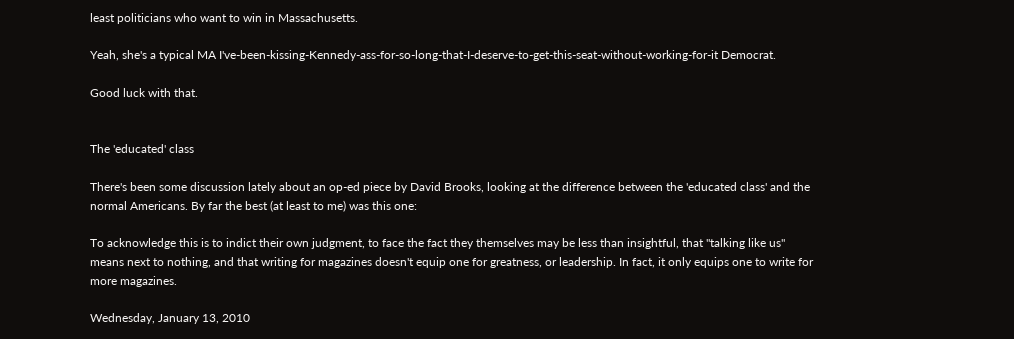least politicians who want to win in Massachusetts.

Yeah, she's a typical MA I've-been-kissing-Kennedy-ass-for-so-long-that-I-deserve-to-get-this-seat-without-working-for-it Democrat.

Good luck with that.


The 'educated' class

There's been some discussion lately about an op-ed piece by David Brooks, looking at the difference between the 'educated class' and the normal Americans. By far the best (at least to me) was this one:

To acknowledge this is to indict their own judgment, to face the fact they themselves may be less than insightful, that "talking like us" means next to nothing, and that writing for magazines doesn't equip one for greatness, or leadership. In fact, it only equips one to write for more magazines.

Wednesday, January 13, 2010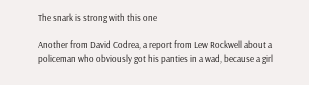The snark is strong with this one

Another from David Codrea, a report from Lew Rockwell about a policeman who obviously got his panties in a wad, because a girl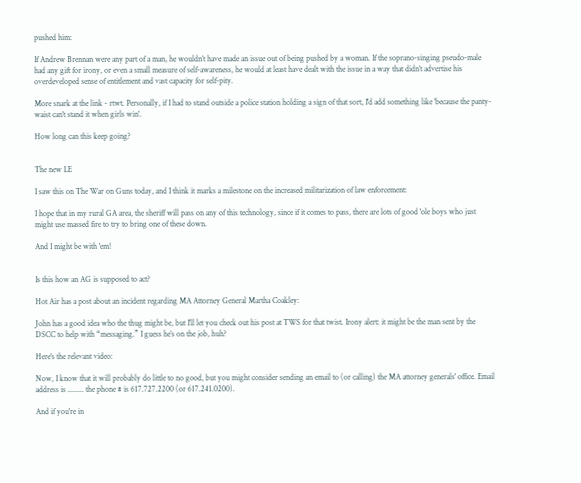pushed him:

If Andrew Brennan were any part of a man, he wouldn’t have made an issue out of being pushed by a woman. If the soprano-singing pseudo-male had any gift for irony, or even a small measure of self-awareness, he would at least have dealt with the issue in a way that didn’t advertise his overdeveloped sense of entitlement and vast capacity for self-pity.

More snark at the link - rtwt. Personally, if I had to stand outside a police station holding a sign of that sort, I'd add something like 'because the panty-waist can't stand it when girls win'.

How long can this keep going?


The new LE

I saw this on The War on Guns today, and I think it marks a milestone on the increased militarization of law enforcement:

I hope that in my rural GA area, the sheriff will pass on any of this technology, since if it comes to pass, there are lots of good 'ole boys who just might use massed fire to try to bring one of these down.

And I might be with 'em!


Is this how an AG is supposed to act?

Hot Air has a post about an incident regarding MA Attorney General Martha Coakley:

John has a good idea who the thug might be, but I’ll let you check out his post at TWS for that twist. Irony alert: it might be the man sent by the DSCC to help with “messaging.” I guess he’s on the job, huh?

Here's the relevant video:

Now, I know that it will probably do little to no good, but you might consider sending an email to (or calling) the MA attorney generals' office. Email address is ........ the phone # is 617.727.2200 (or 617.241.0200).

And if you're in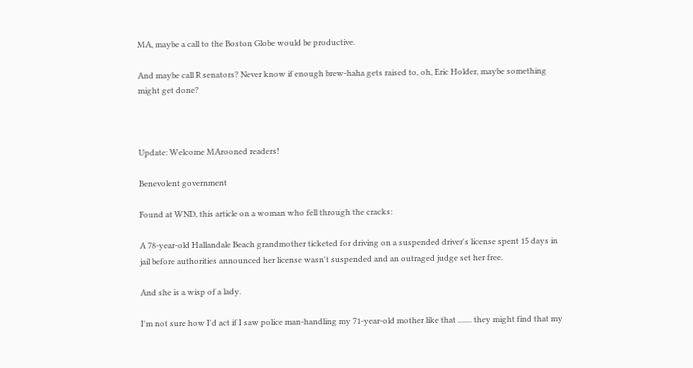MA, maybe a call to the Boston Globe would be productive.

And maybe call R senators? Never know if enough brew-haha gets raised to, oh, Eric Holder, maybe something might get done?



Update: Welcome MArooned readers!

Benevolent government

Found at WND, this article on a woman who fell through the cracks:

A 78-year-old Hallandale Beach grandmother ticketed for driving on a suspended driver's license spent 15 days in jail before authorities announced her license wasn't suspended and an outraged judge set her free.

And she is a wisp of a lady.

I'm not sure how I'd act if I saw police man-handling my 71-year-old mother like that ....... they might find that my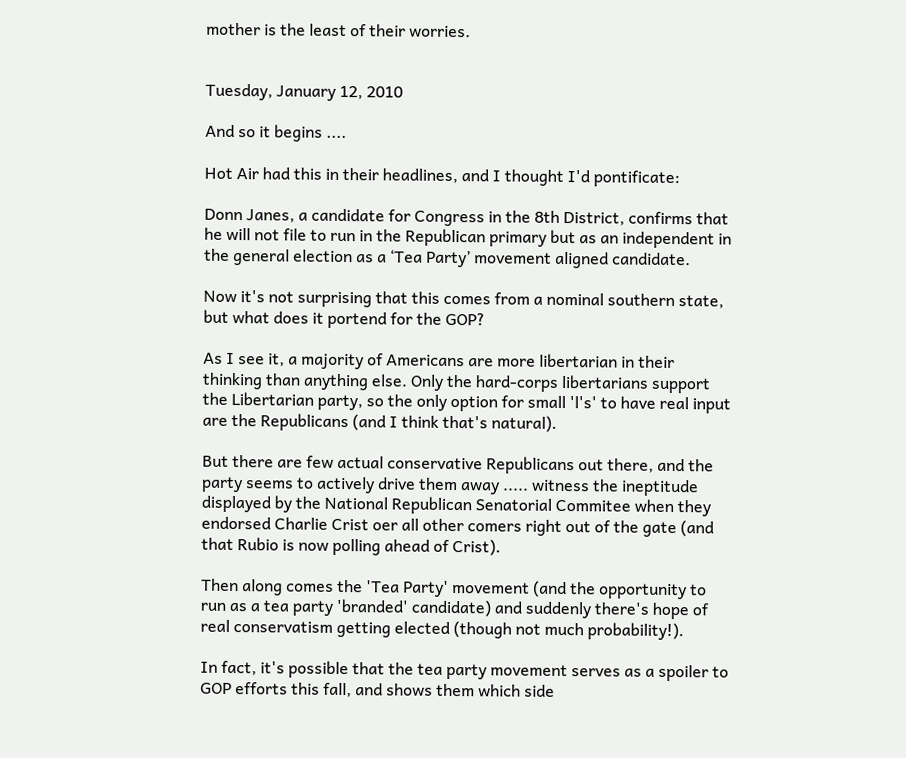mother is the least of their worries.


Tuesday, January 12, 2010

And so it begins ....

Hot Air had this in their headlines, and I thought I'd pontificate:

Donn Janes, a candidate for Congress in the 8th District, confirms that he will not file to run in the Republican primary but as an independent in the general election as a ‘Tea Party’ movement aligned candidate.

Now it's not surprising that this comes from a nominal southern state, but what does it portend for the GOP?

As I see it, a majority of Americans are more libertarian in their thinking than anything else. Only the hard-corps libertarians support the Libertarian party, so the only option for small 'l's' to have real input are the Republicans (and I think that's natural).

But there are few actual conservative Republicans out there, and the party seems to actively drive them away ..... witness the ineptitude displayed by the National Republican Senatorial Commitee when they endorsed Charlie Crist oer all other comers right out of the gate (and that Rubio is now polling ahead of Crist).

Then along comes the 'Tea Party' movement (and the opportunity to run as a tea party 'branded' candidate) and suddenly there's hope of real conservatism getting elected (though not much probability!).

In fact, it's possible that the tea party movement serves as a spoiler to GOP efforts this fall, and shows them which side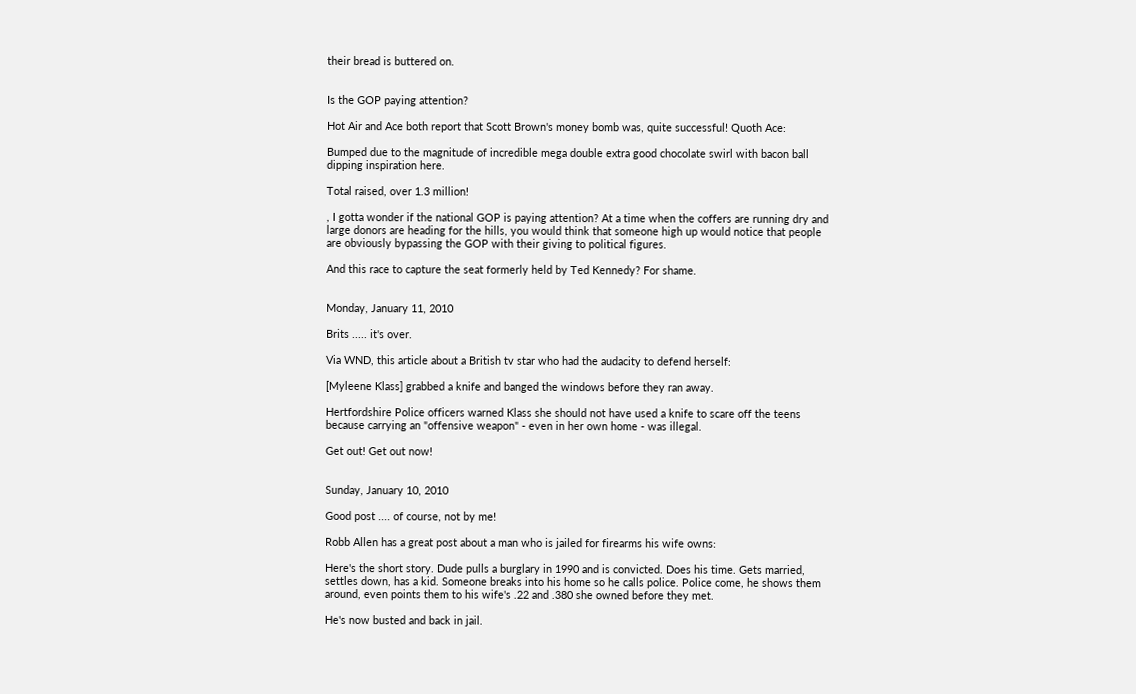their bread is buttered on.


Is the GOP paying attention?

Hot Air and Ace both report that Scott Brown's money bomb was, quite successful! Quoth Ace:

Bumped due to the magnitude of incredible mega double extra good chocolate swirl with bacon ball dipping inspiration here.

Total raised, over 1.3 million!

, I gotta wonder if the national GOP is paying attention? At a time when the coffers are running dry and large donors are heading for the hills, you would think that someone high up would notice that people are obviously bypassing the GOP with their giving to political figures.

And this race to capture the seat formerly held by Ted Kennedy? For shame.


Monday, January 11, 2010

Brits ..... it's over.

Via WND, this article about a British tv star who had the audacity to defend herself:

[Myleene Klass] grabbed a knife and banged the windows before they ran away.

Hertfordshire Police officers warned Klass she should not have used a knife to scare off the teens because carrying an "offensive weapon" - even in her own home - was illegal.

Get out! Get out now!


Sunday, January 10, 2010

Good post .... of course, not by me!

Robb Allen has a great post about a man who is jailed for firearms his wife owns:

Here's the short story. Dude pulls a burglary in 1990 and is convicted. Does his time. Gets married, settles down, has a kid. Someone breaks into his home so he calls police. Police come, he shows them around, even points them to his wife's .22 and .380 she owned before they met.

He's now busted and back in jail.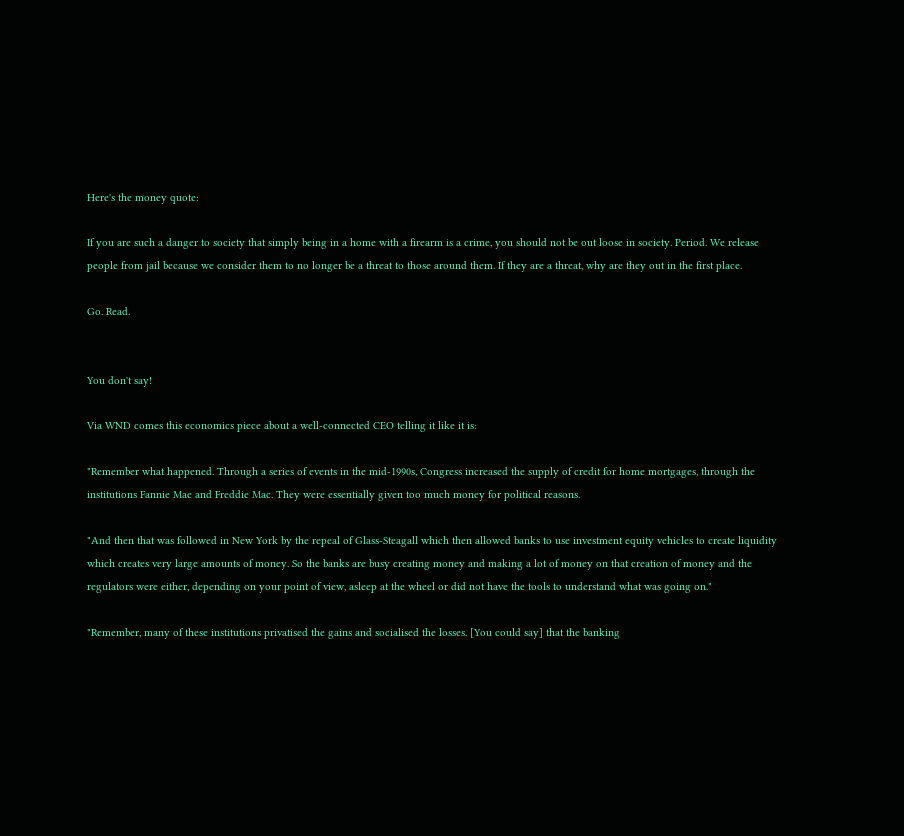Here's the money quote:

If you are such a danger to society that simply being in a home with a firearm is a crime, you should not be out loose in society. Period. We release people from jail because we consider them to no longer be a threat to those around them. If they are a threat, why are they out in the first place.

Go. Read.


You don't say!

Via WND comes this economics piece about a well-connected CEO telling it like it is:

"Remember what happened. Through a series of events in the mid-1990s, Congress increased the supply of credit for home mortgages, through the institutions Fannie Mae and Freddie Mac. They were essentially given too much money for political reasons.

"And then that was followed in New York by the repeal of Glass-Steagall which then allowed banks to use investment equity vehicles to create liquidity which creates very large amounts of money. So the banks are busy creating money and making a lot of money on that creation of money and the regulators were either, depending on your point of view, asleep at the wheel or did not have the tools to understand what was going on."

"Remember, many of these institutions privatised the gains and socialised the losses. [You could say] that the banking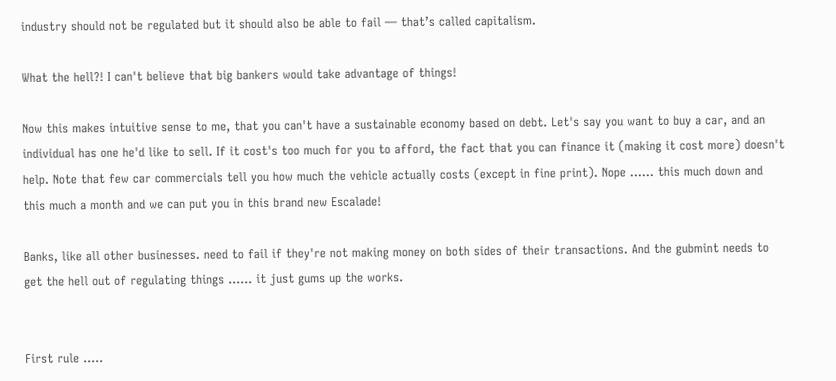industry should not be regulated but it should also be able to fail — that’s called capitalism.

What the hell?! I can't believe that big bankers would take advantage of things!

Now this makes intuitive sense to me, that you can't have a sustainable economy based on debt. Let's say you want to buy a car, and an individual has one he'd like to sell. If it cost's too much for you to afford, the fact that you can finance it (making it cost more) doesn't help. Note that few car commercials tell you how much the vehicle actually costs (except in fine print). Nope ...... this much down and this much a month and we can put you in this brand new Escalade!

Banks, like all other businesses. need to fail if they're not making money on both sides of their transactions. And the gubmint needs to get the hell out of regulating things ...... it just gums up the works.


First rule .....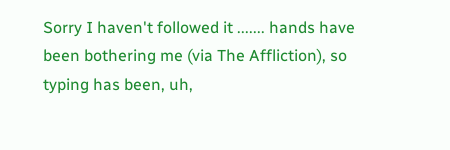Sorry I haven't followed it ....... hands have been bothering me (via The Affliction), so typing has been, uh,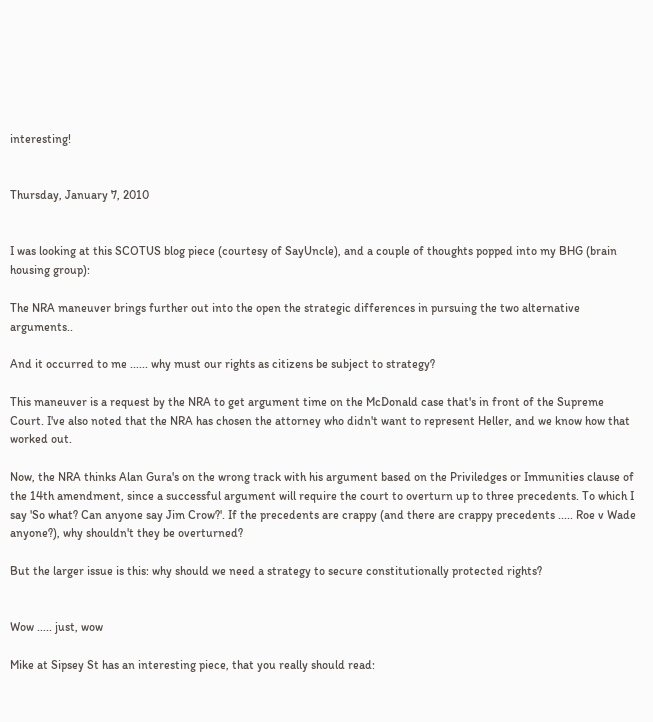interesting!


Thursday, January 7, 2010


I was looking at this SCOTUS blog piece (courtesy of SayUncle), and a couple of thoughts popped into my BHG (brain housing group):

The NRA maneuver brings further out into the open the strategic differences in pursuing the two alternative arguments..

And it occurred to me ...... why must our rights as citizens be subject to strategy?

This maneuver is a request by the NRA to get argument time on the McDonald case that's in front of the Supreme Court. I've also noted that the NRA has chosen the attorney who didn't want to represent Heller, and we know how that worked out.

Now, the NRA thinks Alan Gura's on the wrong track with his argument based on the Priviledges or Immunities clause of the 14th amendment, since a successful argument will require the court to overturn up to three precedents. To which I say 'So what? Can anyone say Jim Crow?'. If the precedents are crappy (and there are crappy precedents ..... Roe v Wade anyone?), why shouldn't they be overturned?

But the larger issue is this: why should we need a strategy to secure constitutionally protected rights?


Wow ..... just, wow

Mike at Sipsey St has an interesting piece, that you really should read: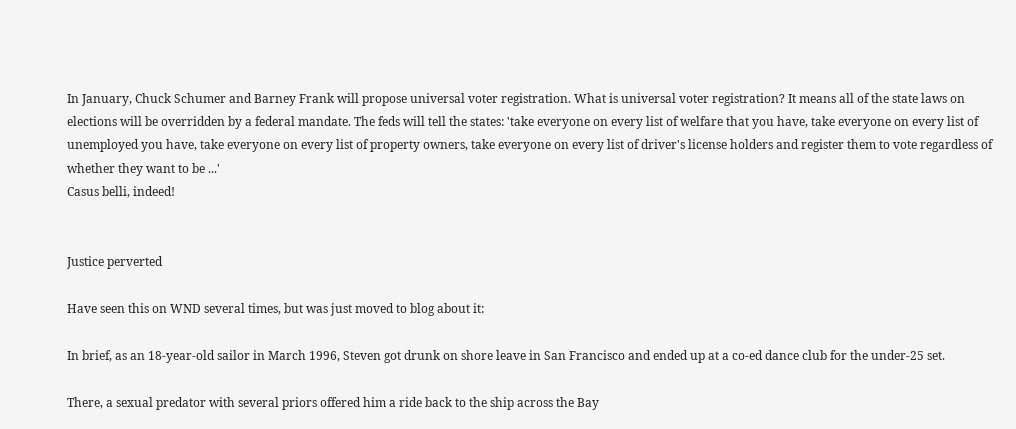In January, Chuck Schumer and Barney Frank will propose universal voter registration. What is universal voter registration? It means all of the state laws on elections will be overridden by a federal mandate. The feds will tell the states: 'take everyone on every list of welfare that you have, take everyone on every list of unemployed you have, take everyone on every list of property owners, take everyone on every list of driver's license holders and register them to vote regardless of whether they want to be ...'
Casus belli, indeed!


Justice perverted

Have seen this on WND several times, but was just moved to blog about it:

In brief, as an 18-year-old sailor in March 1996, Steven got drunk on shore leave in San Francisco and ended up at a co-ed dance club for the under-25 set.

There, a sexual predator with several priors offered him a ride back to the ship across the Bay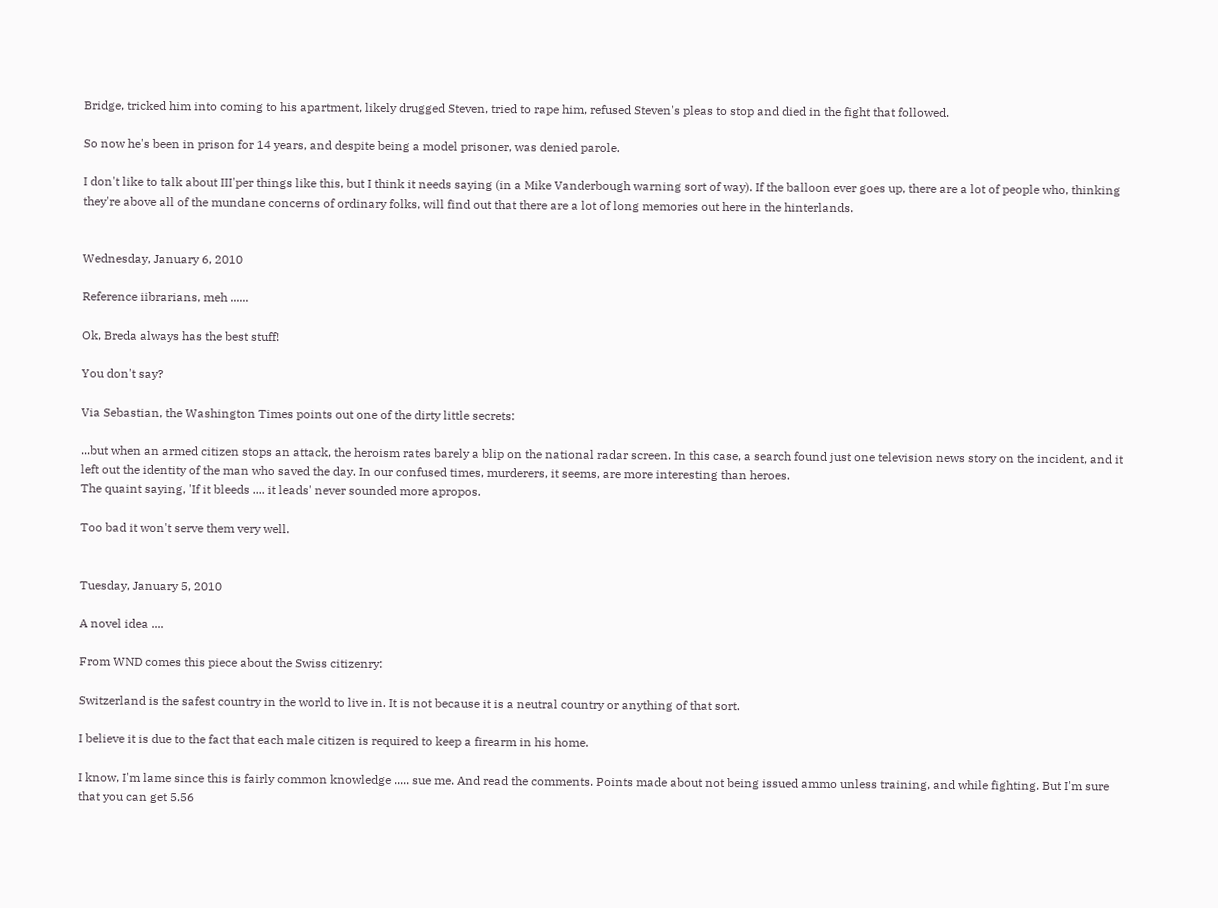Bridge, tricked him into coming to his apartment, likely drugged Steven, tried to rape him, refused Steven's pleas to stop and died in the fight that followed.

So now he's been in prison for 14 years, and despite being a model prisoner, was denied parole.

I don't like to talk about III'per things like this, but I think it needs saying (in a Mike Vanderbough warning sort of way). If the balloon ever goes up, there are a lot of people who, thinking they're above all of the mundane concerns of ordinary folks, will find out that there are a lot of long memories out here in the hinterlands.


Wednesday, January 6, 2010

Reference iibrarians, meh ......

Ok, Breda always has the best stuff!

You don't say?

Via Sebastian, the Washington Times points out one of the dirty little secrets:

...but when an armed citizen stops an attack, the heroism rates barely a blip on the national radar screen. In this case, a search found just one television news story on the incident, and it left out the identity of the man who saved the day. In our confused times, murderers, it seems, are more interesting than heroes.
The quaint saying, 'If it bleeds .... it leads' never sounded more apropos.

Too bad it won't serve them very well.


Tuesday, January 5, 2010

A novel idea ....

From WND comes this piece about the Swiss citizenry:

Switzerland is the safest country in the world to live in. It is not because it is a neutral country or anything of that sort.

I believe it is due to the fact that each male citizen is required to keep a firearm in his home.

I know, I'm lame since this is fairly common knowledge ..... sue me. And read the comments. Points made about not being issued ammo unless training, and while fighting. But I'm sure that you can get 5.56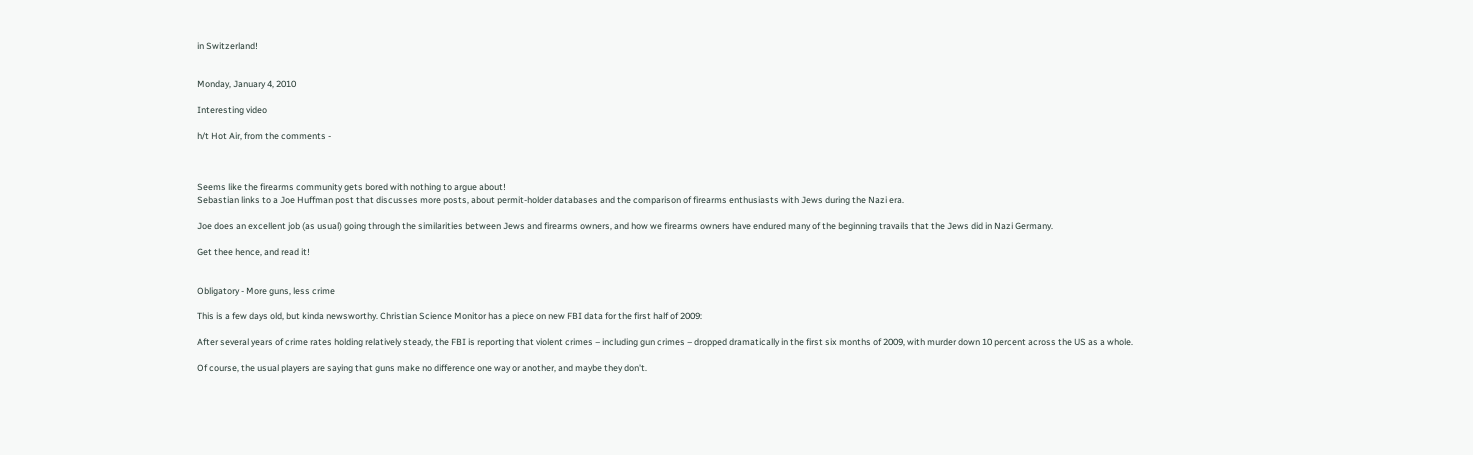in Switzerland!


Monday, January 4, 2010

Interesting video

h/t Hot Air, from the comments -



Seems like the firearms community gets bored with nothing to argue about!
Sebastian links to a Joe Huffman post that discusses more posts, about permit-holder databases and the comparison of firearms enthusiasts with Jews during the Nazi era.

Joe does an excellent job (as usual) going through the similarities between Jews and firearms owners, and how we firearms owners have endured many of the beginning travails that the Jews did in Nazi Germany.

Get thee hence, and read it!


Obligatory - More guns, less crime

This is a few days old, but kinda newsworthy. Christian Science Monitor has a piece on new FBI data for the first half of 2009:

After several years of crime rates holding relatively steady, the FBI is reporting that violent crimes – including gun crimes – dropped dramatically in the first six months of 2009, with murder down 10 percent across the US as a whole.

Of course, the usual players are saying that guns make no difference one way or another, and maybe they don't.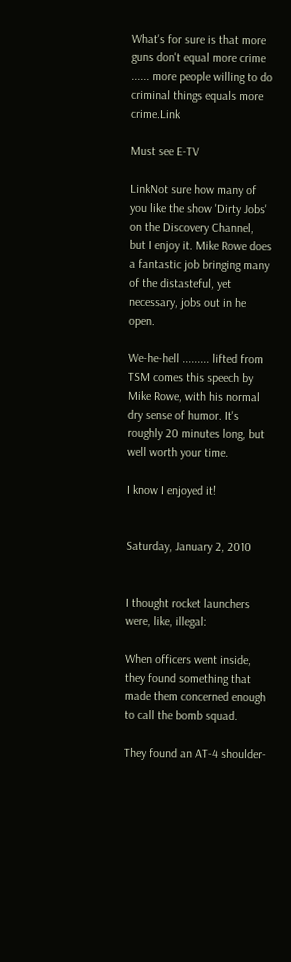What's for sure is that more guns don't equal more crime ...... more people willing to do criminal things equals more crime.Link

Must see E-TV

LinkNot sure how many of you like the show 'Dirty Jobs' on the Discovery Channel, but I enjoy it. Mike Rowe does a fantastic job bringing many of the distasteful, yet necessary, jobs out in he open.

We-he-hell ......... lifted from TSM comes this speech by Mike Rowe, with his normal dry sense of humor. It's roughly 20 minutes long, but well worth your time.

I know I enjoyed it!


Saturday, January 2, 2010


I thought rocket launchers were, like, illegal:

When officers went inside, they found something that made them concerned enough to call the bomb squad.

They found an AT-4 shoulder-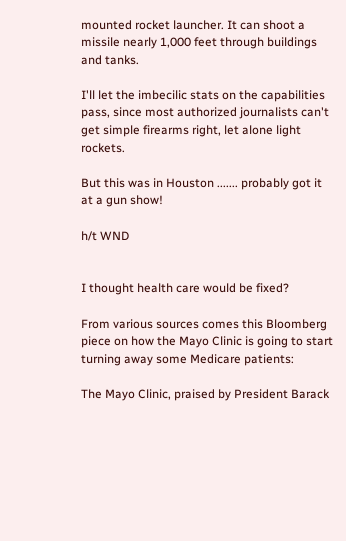mounted rocket launcher. It can shoot a missile nearly 1,000 feet through buildings and tanks.

I'll let the imbecilic stats on the capabilities pass, since most authorized journalists can't get simple firearms right, let alone light rockets.

But this was in Houston ....... probably got it at a gun show!

h/t WND


I thought health care would be fixed?

From various sources comes this Bloomberg piece on how the Mayo Clinic is going to start turning away some Medicare patients:

The Mayo Clinic, praised by President Barack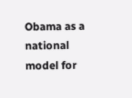Obama as a national model for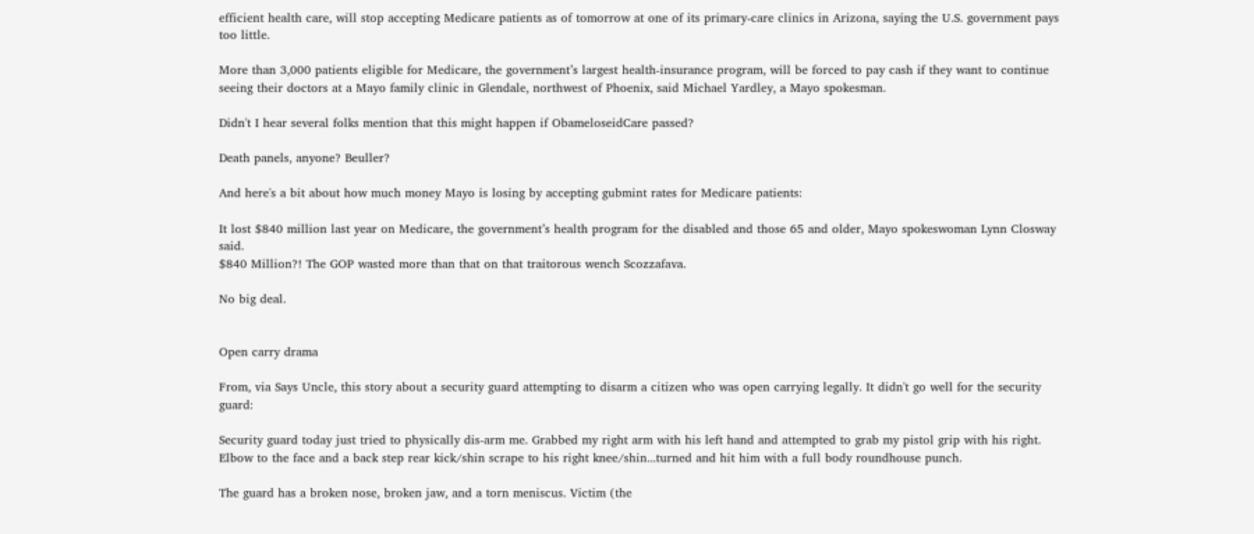efficient health care, will stop accepting Medicare patients as of tomorrow at one of its primary-care clinics in Arizona, saying the U.S. government pays too little.

More than 3,000 patients eligible for Medicare, the government’s largest health-insurance program, will be forced to pay cash if they want to continue seeing their doctors at a Mayo family clinic in Glendale, northwest of Phoenix, said Michael Yardley, a Mayo spokesman.

Didn't I hear several folks mention that this might happen if ObameloseidCare passed?

Death panels, anyone? Beuller?

And here's a bit about how much money Mayo is losing by accepting gubmint rates for Medicare patients:

It lost $840 million last year on Medicare, the government’s health program for the disabled and those 65 and older, Mayo spokeswoman Lynn Closway said.
$840 Million?! The GOP wasted more than that on that traitorous wench Scozzafava.

No big deal.


Open carry drama

From, via Says Uncle, this story about a security guard attempting to disarm a citizen who was open carrying legally. It didn't go well for the security guard:

Security guard today just tried to physically dis-arm me. Grabbed my right arm with his left hand and attempted to grab my pistol grip with his right. Elbow to the face and a back step rear kick/shin scrape to his right knee/shin...turned and hit him with a full body roundhouse punch.

The guard has a broken nose, broken jaw, and a torn meniscus. Victim (the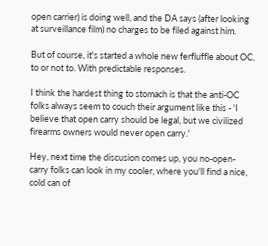open carrier) is doing well, and the DA says (after looking at surveillance film) no charges to be filed against him.

But of course, it's started a whole new ferfluffle about OC, to or not to. With predictable responses.

I think the hardest thing to stomach is that the anti-OC folks always seem to couch their argument like this - 'I believe that open carry should be legal, but we civilized firearms owners would never open carry.'

Hey, next time the discusion comes up, you no-open-carry folks can look in my cooler, where you'll find a nice, cold can of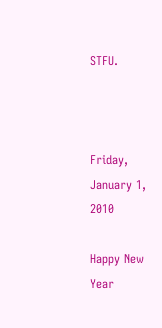STFU.



Friday, January 1, 2010

Happy New Year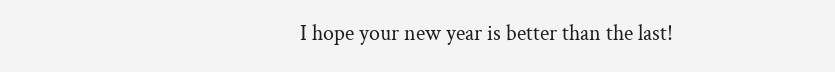I hope your new year is better than the last!